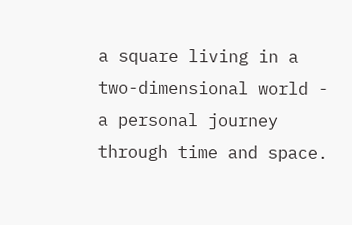a square living in a two-dimensional world - a personal journey through time and space.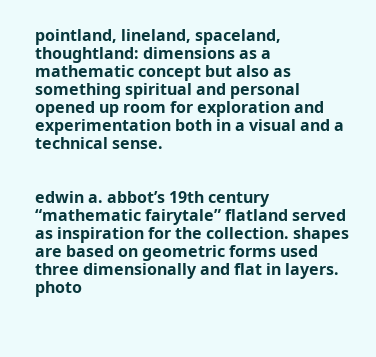pointland, lineland, spaceland, thoughtland: dimensions as a mathematic concept but also as something spiritual and personal opened up room for exploration and experimentation both in a visual and a technical sense.


edwin a. abbot’s 19th century “mathematic fairytale” flatland served as inspiration for the collection. shapes are based on geometric forms used three dimensionally and flat in layers. photo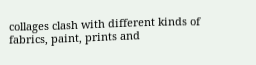collages clash with different kinds of fabrics, paint, prints and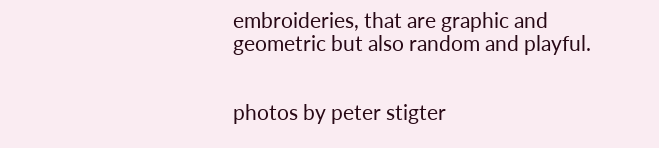embroideries, that are graphic and geometric but also random and playful.


photos by peter stigter